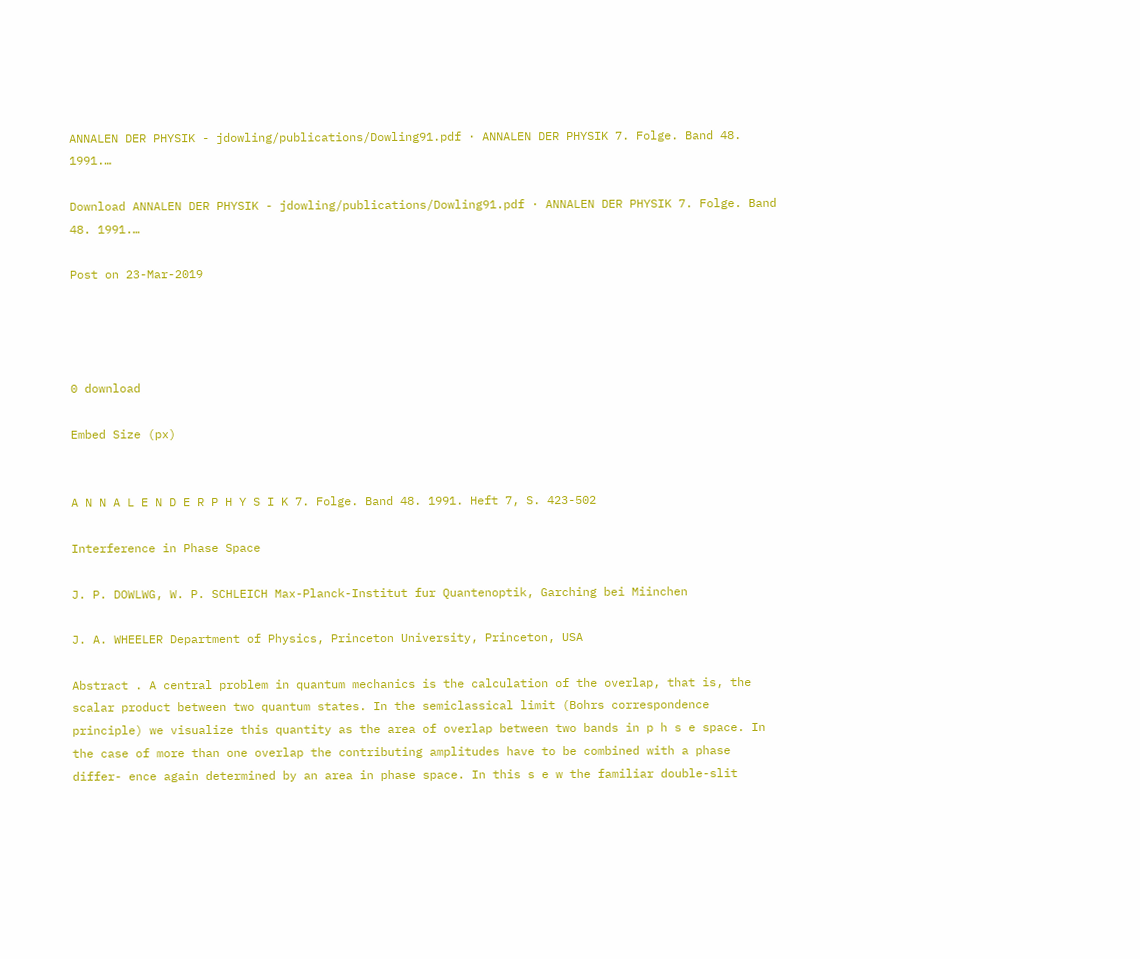ANNALEN DER PHYSIK - jdowling/publications/Dowling91.pdf · ANNALEN DER PHYSIK 7. Folge. Band 48. 1991.…

Download ANNALEN DER PHYSIK - jdowling/publications/Dowling91.pdf · ANNALEN DER PHYSIK 7. Folge. Band 48. 1991.…

Post on 23-Mar-2019




0 download

Embed Size (px)


A N N A L E N D E R P H Y S I K 7. Folge. Band 48. 1991. Heft 7, S. 423-502

Interference in Phase Space

J. P. DOWLWG, W. P. SCHLEICH Max-Planck-Institut fur Quantenoptik, Garching bei Miinchen

J. A. WHEELER Department of Physics, Princeton University, Princeton, USA

Abstract . A central problem in quantum mechanics is the calculation of the overlap, that is, the scalar product between two quantum states. In the semiclassical limit (Bohrs correspondence principle) we visualize this quantity as the area of overlap between two bands in p h s e space. In the case of more than one overlap the contributing amplitudes have to be combined with a phase differ- ence again determined by an area in phase space. In this s e w the familiar double-slit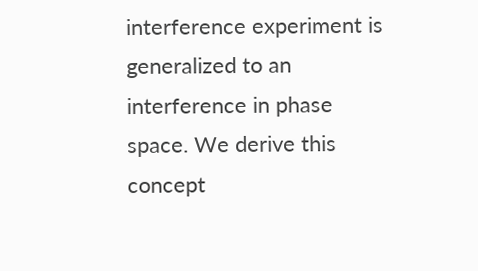interference experiment is generalized to an interference in phase space. We derive this concept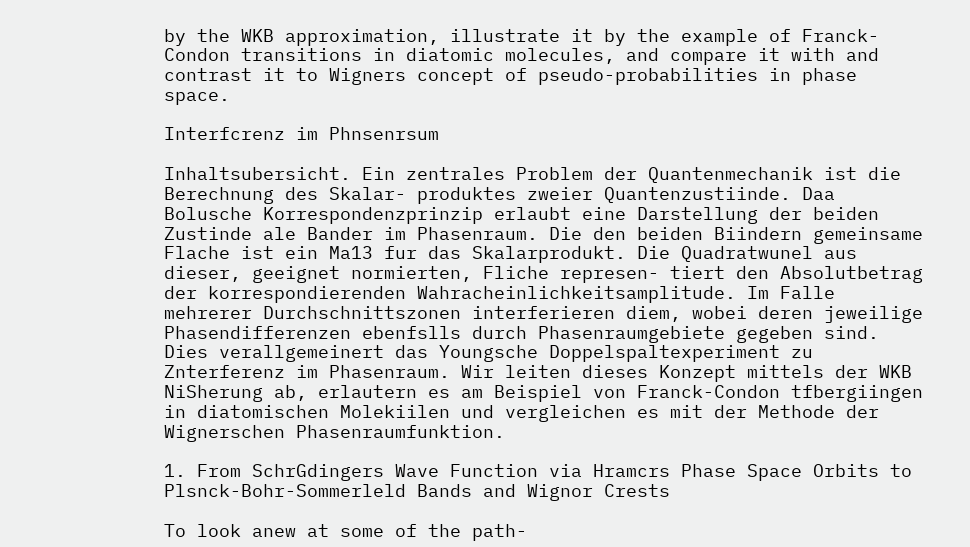by the WKB approximation, illustrate it by the example of Franck-Condon transitions in diatomic molecules, and compare it with and contrast it to Wigners concept of pseudo-probabilities in phase space.

Interfcrenz im Phnsenrsum

Inhaltsubersicht. Ein zentrales Problem der Quantenmechanik ist die Berechnung des Skalar- produktes zweier Quantenzustiinde. Daa Bolusche Korrespondenzprinzip erlaubt eine Darstellung der beiden Zustinde ale Bander im Phasenraum. Die den beiden Biindern gemeinsame Flache ist ein Ma13 fur das Skalarprodukt. Die Quadratwunel aus dieser, geeignet normierten, Fliche represen- tiert den Absolutbetrag der korrespondierenden Wahracheinlichkeitsamplitude. Im Falle mehrerer Durchschnittszonen interferieren diem, wobei deren jeweilige Phasendifferenzen ebenfslls durch Phasenraumgebiete gegeben sind. Dies verallgemeinert das Youngsche Doppelspaltexperiment zu Znterferenz im Phasenraum. Wir leiten dieses Konzept mittels der WKB NiSherung ab, erlautern es am Beispiel von Franck-Condon tfbergiingen in diatomischen Molekiilen und vergleichen es mit der Methode der Wignerschen Phasenraumfunktion.

1. From SchrGdingers Wave Function via Hramcrs Phase Space Orbits to Plsnck-Bohr-Sommerleld Bands and Wignor Crests

To look anew at some of the path-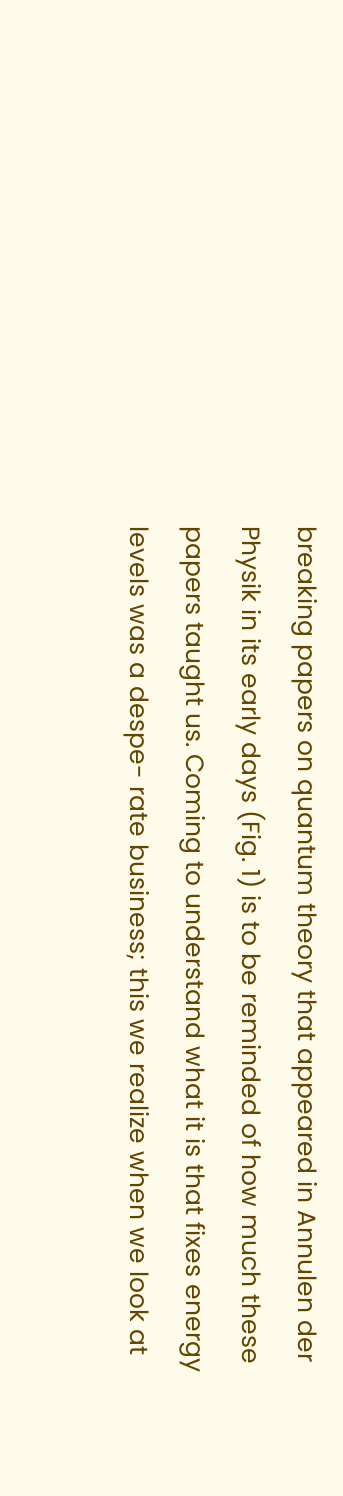breaking papers on quantum theory that appeared in Annulen der Physik in its early days (Fig. 1) is to be reminded of how much these papers taught us. Coming to understand what it is that fixes energy levels was a despe- rate business; this we realize when we look at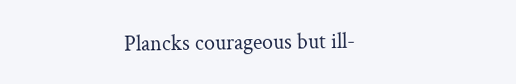Plancks courageous but ill-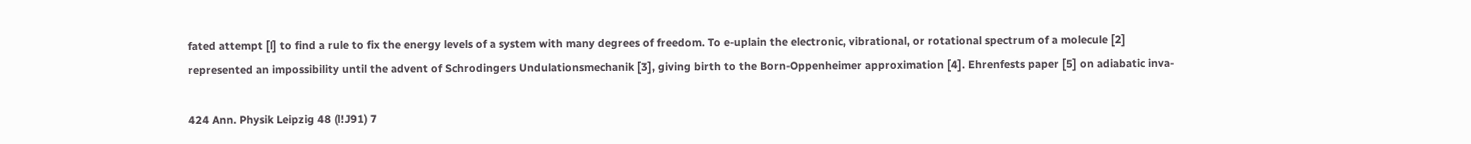fated attempt [l] to find a rule to fix the energy levels of a system with many degrees of freedom. To e-uplain the electronic, vibrational, or rotational spectrum of a molecule [2] represented an impossibility until the advent of Schrodingers Undulationsmechanik [3], giving birth to the Born-Oppenheimer approximation [4]. Ehrenfests paper [5] on adiabatic inva-

424 Ann. Physik Leipzig 48 (l!J91) 7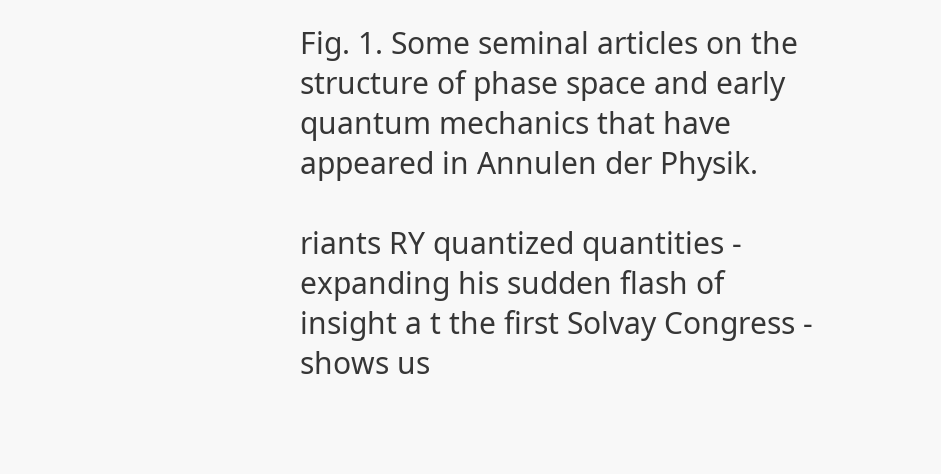Fig. 1. Some seminal articles on the structure of phase space and early quantum mechanics that have appeared in Annulen der Physik.

riants RY quantized quantities - expanding his sudden flash of insight a t the first Solvay Congress - shows us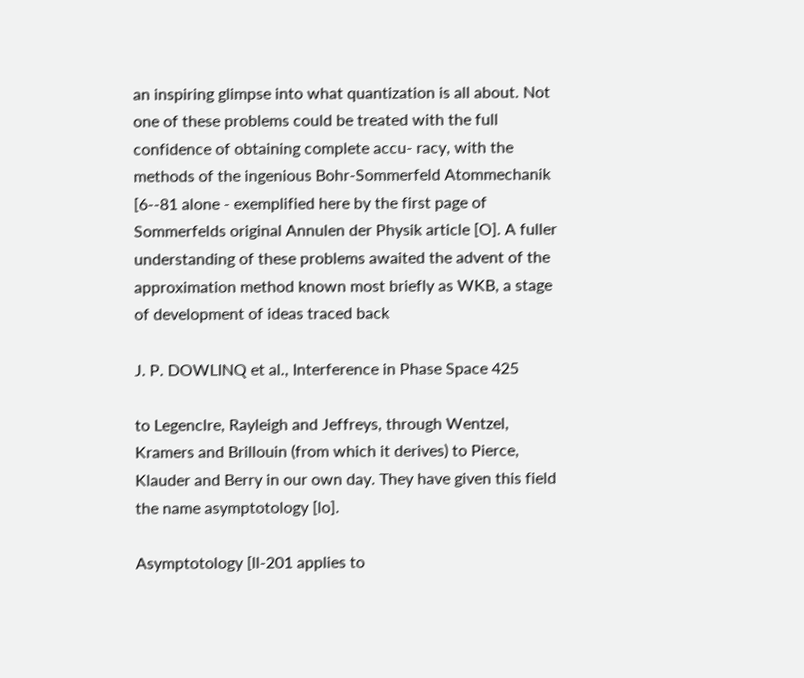an inspiring glimpse into what quantization is all about. Not one of these problems could be treated with the full confidence of obtaining complete accu- racy, with the methods of the ingenious Bohr-Sommerfeld Atommechanik [6--81 alone - exemplified here by the first page of Sommerfelds original Annulen der Physik article [O]. A fuller understanding of these problems awaited the advent of the approximation method known most briefly as WKB, a stage of development of ideas traced back

J. P. DOWLINQ et al., Interference in Phase Space 425

to Legenclre, Rayleigh and Jeffreys, through Wentzel, Kramers and Brillouin (from which it derives) to Pierce, Klauder and Berry in our own day. They have given this field the name asymptotology [lo].

Asymptotology [ll-201 applies to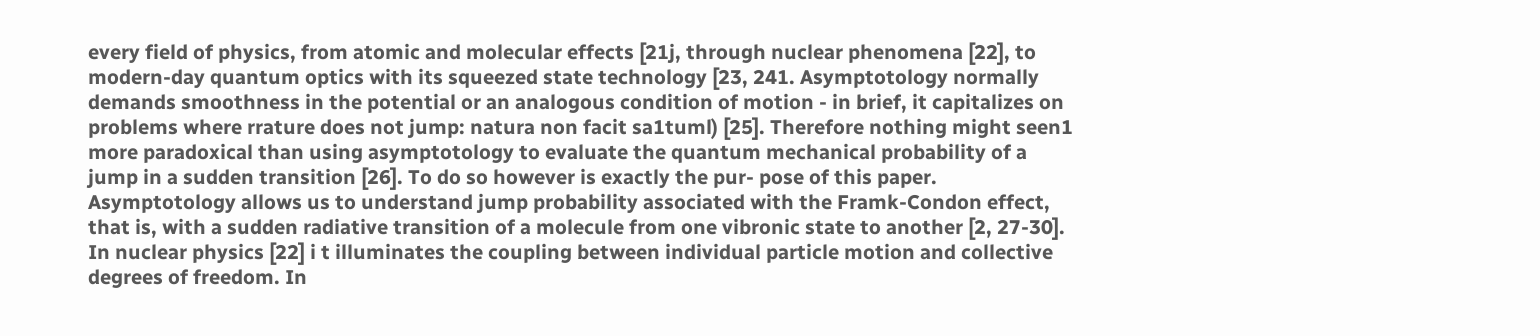every field of physics, from atomic and molecular effects [21j, through nuclear phenomena [22], to modern-day quantum optics with its squeezed state technology [23, 241. Asymptotology normally demands smoothness in the potential or an analogous condition of motion - in brief, it capitalizes on problems where rrature does not jump: natura non facit sa1tuml) [25]. Therefore nothing might seen1 more paradoxical than using asymptotology to evaluate the quantum mechanical probability of a jump in a sudden transition [26]. To do so however is exactly the pur- pose of this paper. Asymptotology allows us to understand jump probability associated with the Framk-Condon effect, that is, with a sudden radiative transition of a molecule from one vibronic state to another [2, 27-30]. In nuclear physics [22] i t illuminates the coupling between individual particle motion and collective degrees of freedom. In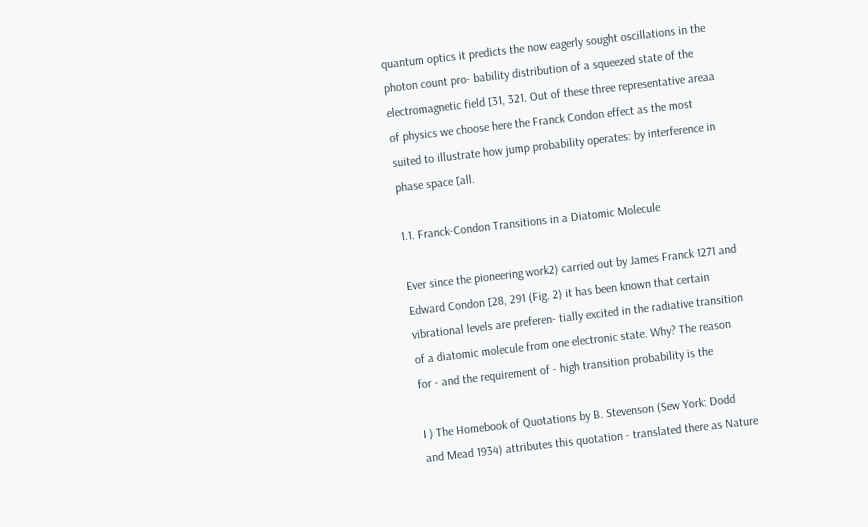quantum optics it predicts the now eagerly sought oscillations in the photon count pro- bability distribution of a squeezed state of the electromagnetic field [31, 321. Out of these three representative areaa of physics we choose here the Franck Condon effect as the most suited to illustrate how jump probability operates: by interference in phase space [all.

1.1. Franck-Condon Transitions in a Diatomic Molecule

Ever since the pioneering work2) carried out by James Franck 1271 and Edward Condon [28, 291 (Fig. 2) it has been known that certain vibrational levels are preferen- tially excited in the radiative transition of a diatomic molecule from one electronic state. Why? The reason for - and the requirement of - high transition probability is the

I ) The Homebook of Quotations by B. Stevenson (Sew York: Dodd and Mead 1934) attributes this quotation - translated there as Nature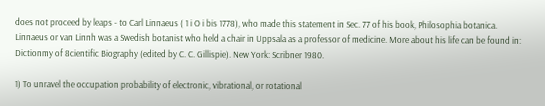does not proceed by leaps - to Carl Linnaeus ( 1 i O i bis 1778), who made this statement in Sec. 77 of his book, Philosophia botanica. Linnaeus or van Linnh was a Swedish botanist who held a chair in Uppsala as a professor of medicine. More about his life can be found in: Dictionmy of 8cientific Biography (edited by C. C. Gillispie). New York: Scribner 1980.

1) To unravel the occupation probability of electronic, vibrational, or rotational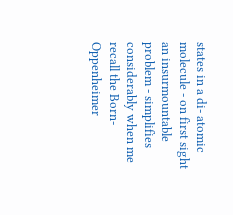states in a di- atomic molecule - on first sight an insurmountable problem - simplifies considerably when me recall the Born-Oppenheimer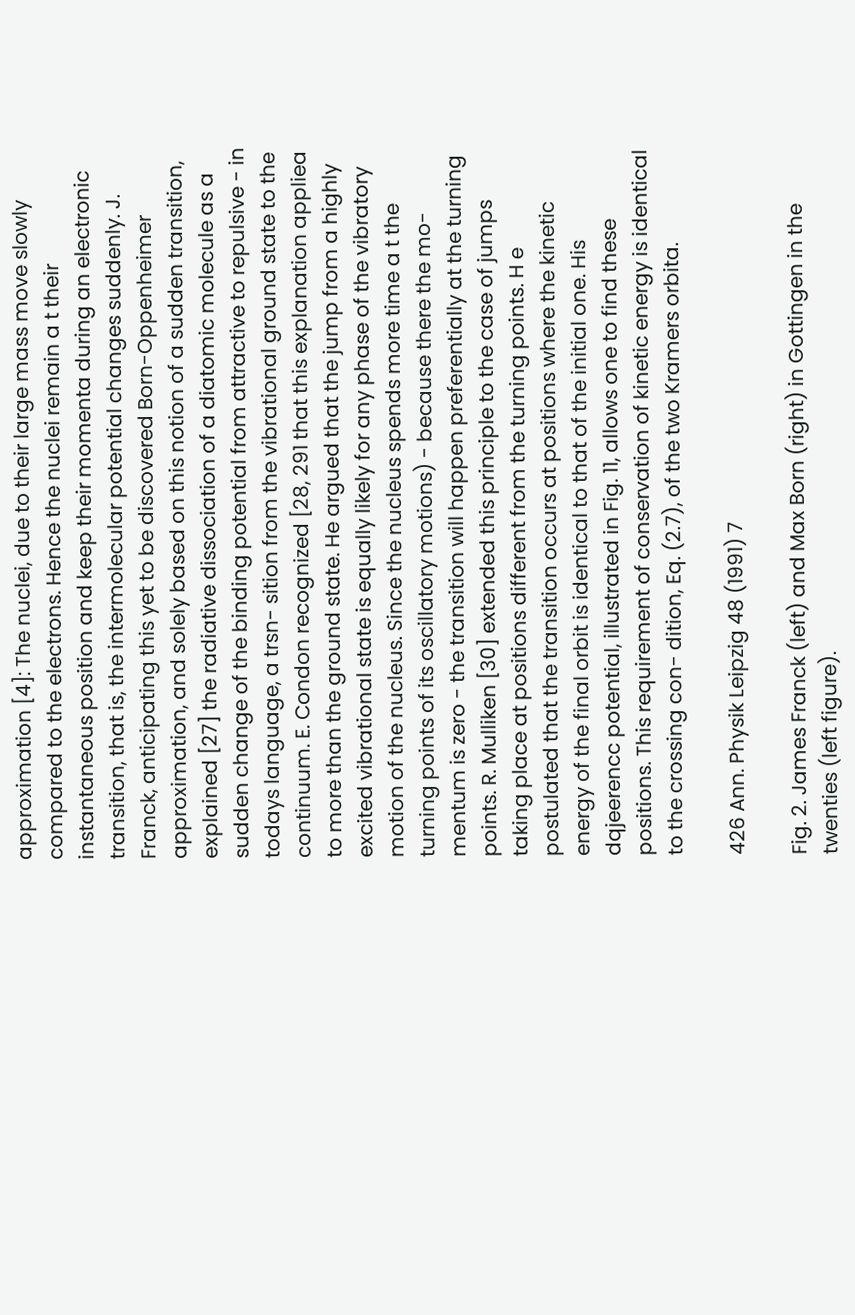approximation [4]: The nuclei, due to their large mass move slowly compared to the electrons. Hence the nuclei remain a t their instantaneous position and keep their momenta during an electronic transition, that is, the intermolecular potential changes suddenly. J. Franck, anticipating this yet to be discovered Born-Oppenheimer approximation, and solely based on this notion of a sudden transition, explained [27] the radiative dissociation of a diatomic molecule as a sudden change of the binding potential from attractive to repulsive - in todays language, a trsn- sition from the vibrational ground state to the continuum. E. Condon recognized [28, 291 that this explanation appliea to more than the ground state. He argued that the jump from a highly excited vibrational state is equally likely for any phase of the vibratory motion of the nucleus. Since the nucleus spends more time a t the turning points of its oscillatory motions) - because there the mo- mentum is zero - the transition will happen preferentially at the turning points. R. Mulliken [30] extended this principle to the case of jumps taking place at positions different from the turning points. H e postulated that the transition occurs at positions where the kinetic energy of the final orbit is identical to that of the initial one. His dqjeerencc potential, illustrated in Fig. 11, allows one to find these positions. This requirement of conservation of kinetic energy is identical to the crossing con- dition, Eq. (2.7), of the two Kramers orbita.

426 Ann. Physik Leipzig 48 (1991) 7

Fig. 2. James Franck (left) and Max Born (right) in Gottingen in the twenties (left figure).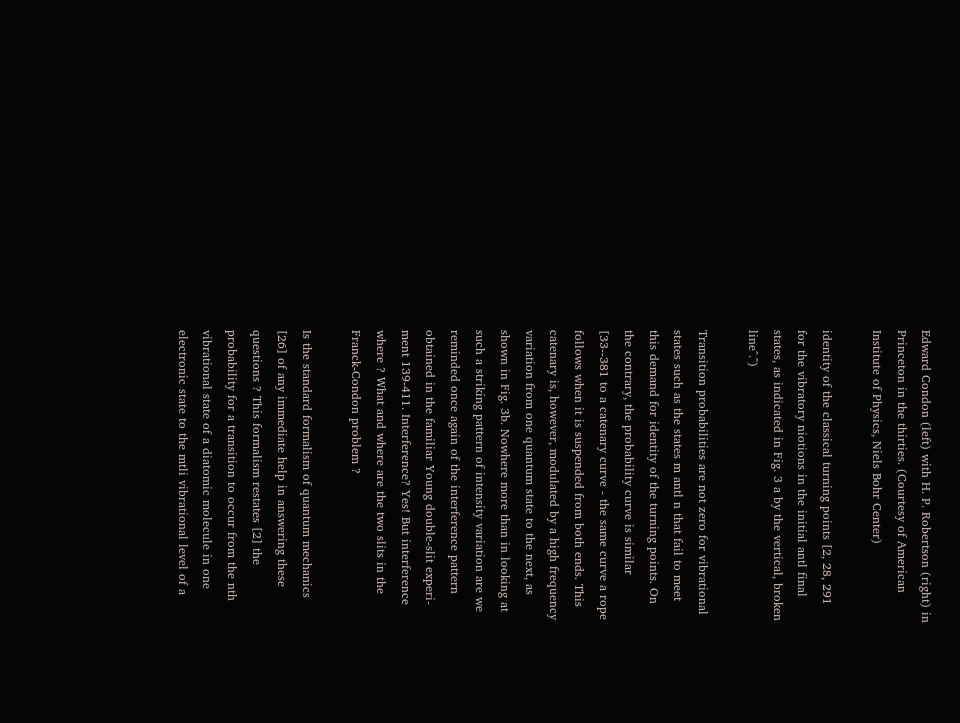Edward Condon (left) with H. P. Robertson (right) in Princeton in the thirties. (Courtesy of American Institute of Physics, Niels Bohr Center)

identity of the classical turning points [2, 28, 291 for the vibratory niotions in the initial antl final states, as indicated in Fig. 3 a by the vertical, broken line^.^)

Transition probabilities are not zero for vibrational states such as the states m antl n that fail to meet this demand for identity of the turning points. On the contrary, the probability curve is similar [33--381 to a catenary curve - the same curve a rope follows when it is suspended from both ends. This catenary is, however, modulated by a high frequency variation from one quantum state to the next, as shown in Fig. 3b. Nowhere more than in looking at such a striking pattern of intensity variation are we reminded once again of the interference pattern obtained in the familiar Young double-slit experi- ment 139-411. Interference? Yes! But interference where ? What and where are the two slits in the Franck-Condon problem ?

Is the standard formalism of quantum mechanics [26] of any immediate help in answering these questions ? This formalism restates [2] the probability for a transition to occur from the nth vibrational state of a diatomic molecule in one electronic state to the mtli vibrational level of a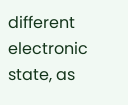different electronic state, as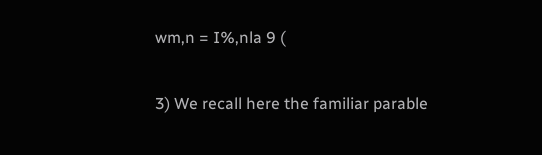wm,n = I%,nla 9 (

3) We recall here the familiar parable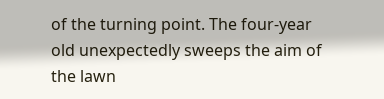of the turning point. The four-year old unexpectedly sweeps the aim of the lawn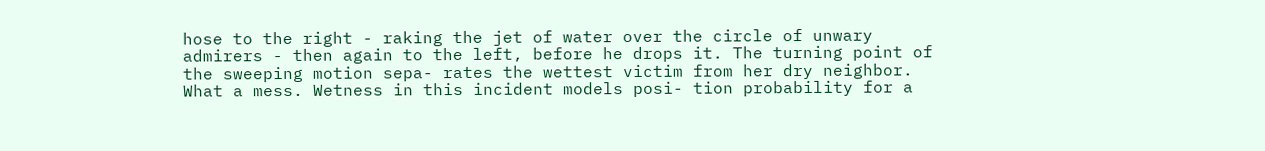hose to the right - raking the jet of water over the circle of unwary admirers - then again to the left, before he drops it. The turning point of the sweeping motion sepa- rates the wettest victim from her dry neighbor. What a mess. Wetness in this incident models posi- tion probability for a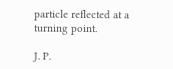particle reflected at a turning point.

J. P.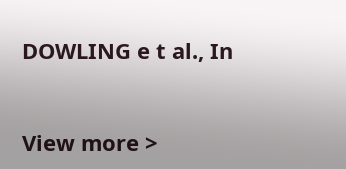DOWLING e t al., In


View more >